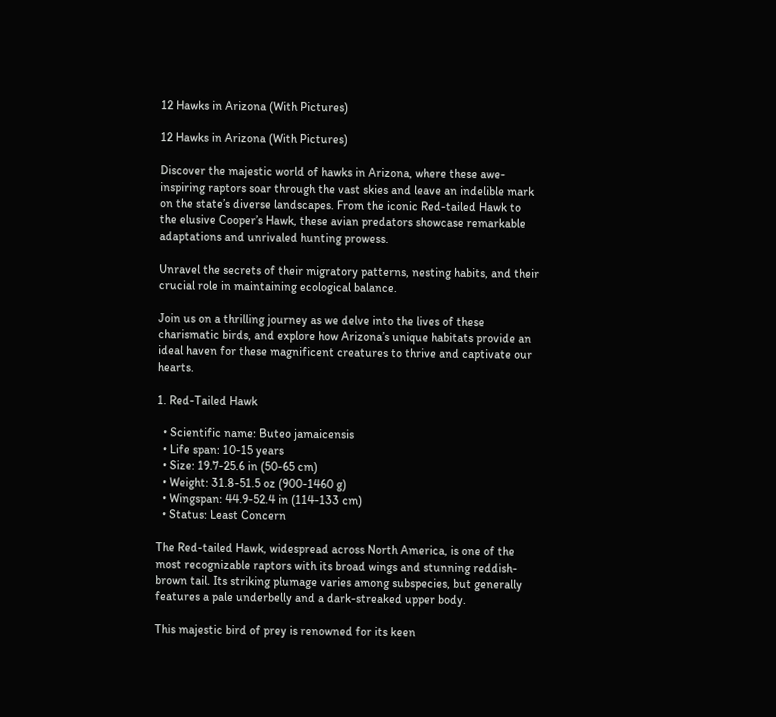12 Hawks in Arizona (With Pictures)

12 Hawks in Arizona (With Pictures)

Discover the majestic world of hawks in Arizona, where these awe-inspiring raptors soar through the vast skies and leave an indelible mark on the state’s diverse landscapes. From the iconic Red-tailed Hawk to the elusive Cooper’s Hawk, these avian predators showcase remarkable adaptations and unrivaled hunting prowess.

Unravel the secrets of their migratory patterns, nesting habits, and their crucial role in maintaining ecological balance.

Join us on a thrilling journey as we delve into the lives of these charismatic birds, and explore how Arizona’s unique habitats provide an ideal haven for these magnificent creatures to thrive and captivate our hearts.

1. Red-Tailed Hawk

  • Scientific name: Buteo jamaicensis
  • Life span: 10-15 years
  • Size: 19.7-25.6 in (50-65 cm)
  • Weight: 31.8-51.5 oz (900-1460 g)
  • Wingspan: 44.9-52.4 in (114-133 cm)
  • Status: Least Concern

The Red-tailed Hawk, widespread across North America, is one of the most recognizable raptors with its broad wings and stunning reddish-brown tail. Its striking plumage varies among subspecies, but generally features a pale underbelly and a dark-streaked upper body.

This majestic bird of prey is renowned for its keen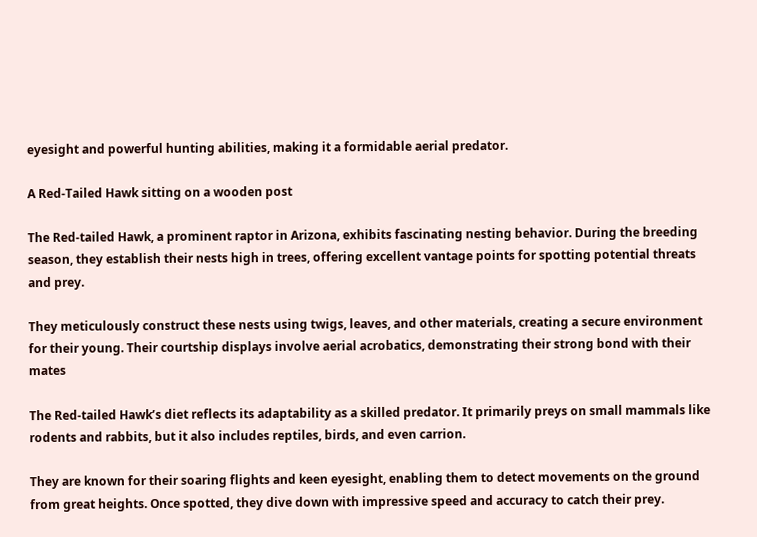eyesight and powerful hunting abilities, making it a formidable aerial predator.

A Red-Tailed Hawk sitting on a wooden post

The Red-tailed Hawk, a prominent raptor in Arizona, exhibits fascinating nesting behavior. During the breeding season, they establish their nests high in trees, offering excellent vantage points for spotting potential threats and prey.

They meticulously construct these nests using twigs, leaves, and other materials, creating a secure environment for their young. Their courtship displays involve aerial acrobatics, demonstrating their strong bond with their mates

The Red-tailed Hawk’s diet reflects its adaptability as a skilled predator. It primarily preys on small mammals like rodents and rabbits, but it also includes reptiles, birds, and even carrion.

They are known for their soaring flights and keen eyesight, enabling them to detect movements on the ground from great heights. Once spotted, they dive down with impressive speed and accuracy to catch their prey.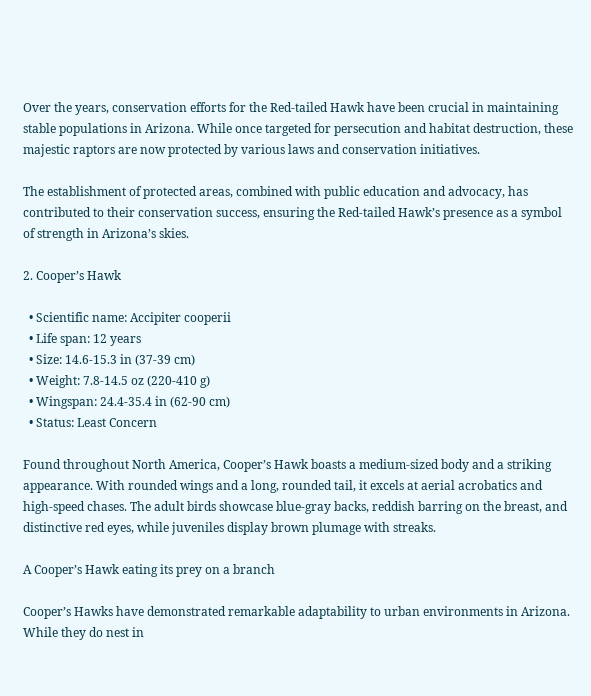Over the years, conservation efforts for the Red-tailed Hawk have been crucial in maintaining stable populations in Arizona. While once targeted for persecution and habitat destruction, these majestic raptors are now protected by various laws and conservation initiatives.

The establishment of protected areas, combined with public education and advocacy, has contributed to their conservation success, ensuring the Red-tailed Hawk’s presence as a symbol of strength in Arizona’s skies.

2. Cooper’s Hawk

  • Scientific name: Accipiter cooperii
  • Life span: 12 years
  • Size: 14.6-15.3 in (37-39 cm)
  • Weight: 7.8-14.5 oz (220-410 g)
  • Wingspan: 24.4-35.4 in (62-90 cm)
  • Status: Least Concern

Found throughout North America, Cooper’s Hawk boasts a medium-sized body and a striking appearance. With rounded wings and a long, rounded tail, it excels at aerial acrobatics and high-speed chases. The adult birds showcase blue-gray backs, reddish barring on the breast, and distinctive red eyes, while juveniles display brown plumage with streaks.

A Cooper’s Hawk eating its prey on a branch

Cooper’s Hawks have demonstrated remarkable adaptability to urban environments in Arizona. While they do nest in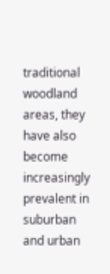traditional woodland areas, they have also become increasingly prevalent in suburban and urban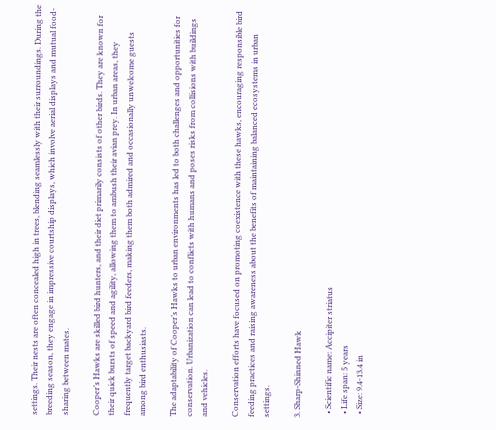settings. Their nests are often concealed high in trees, blending seamlessly with their surroundings. During the breeding season, they engage in impressive courtship displays, which involve aerial displays and mutual food-sharing between mates.

Cooper’s Hawks are skilled bird hunters, and their diet primarily consists of other birds. They are known for their quick bursts of speed and agility, allowing them to ambush their avian prey. In urban areas, they frequently target backyard bird feeders, making them both admired and occasionally unwelcome guests among bird enthusiasts.

The adaptability of Cooper’s Hawks to urban environments has led to both challenges and opportunities for conservation. Urbanization can lead to conflicts with humans and poses risks from collisions with buildings and vehicles.

Conservation efforts have focused on promoting coexistence with these hawks, encouraging responsible bird feeding practices and raising awareness about the benefits of maintaining balanced ecosystems in urban settings.

3. Sharp-Shinned Hawk

  • Scientific name: Accipiter striatus
  • Life span: 5 years
  • Size: 9.4-13.4 in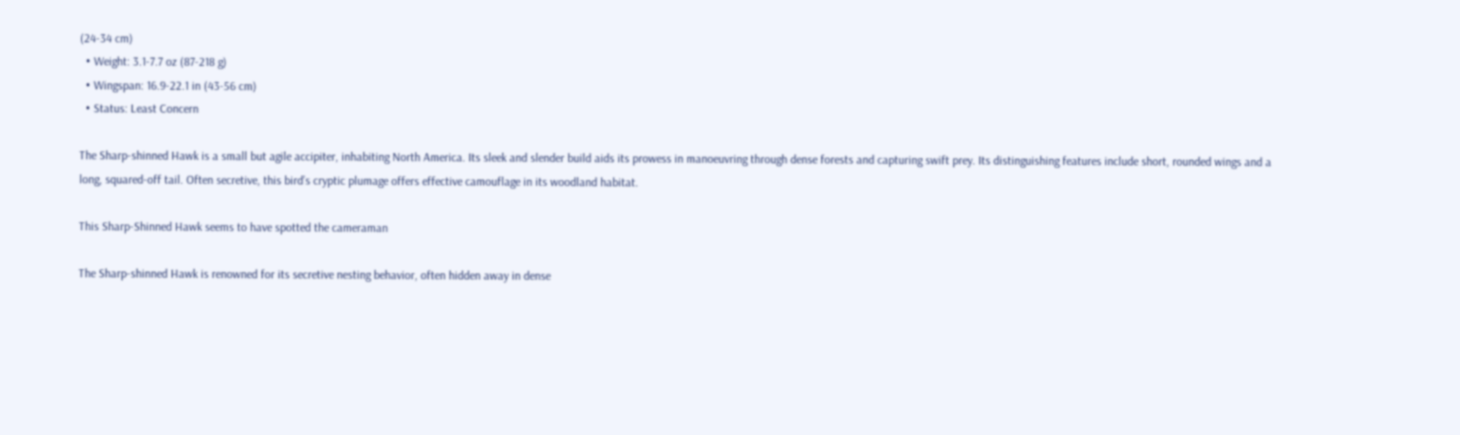(24-34 cm)
  • Weight: 3.1-7.7 oz (87-218 g)
  • Wingspan: 16.9-22.1 in (43-56 cm)
  • Status: Least Concern

The Sharp-shinned Hawk is a small but agile accipiter, inhabiting North America. Its sleek and slender build aids its prowess in manoeuvring through dense forests and capturing swift prey. Its distinguishing features include short, rounded wings and a long, squared-off tail. Often secretive, this bird’s cryptic plumage offers effective camouflage in its woodland habitat.

This Sharp-Shinned Hawk seems to have spotted the cameraman

The Sharp-shinned Hawk is renowned for its secretive nesting behavior, often hidden away in dense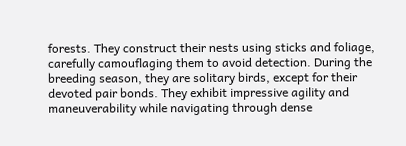forests. They construct their nests using sticks and foliage, carefully camouflaging them to avoid detection. During the breeding season, they are solitary birds, except for their devoted pair bonds. They exhibit impressive agility and maneuverability while navigating through dense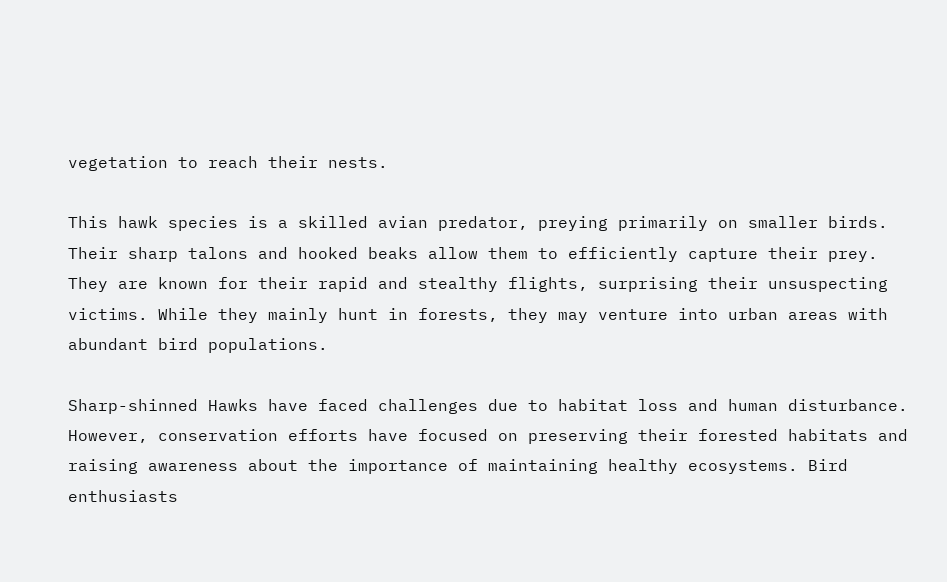vegetation to reach their nests.

This hawk species is a skilled avian predator, preying primarily on smaller birds. Their sharp talons and hooked beaks allow them to efficiently capture their prey. They are known for their rapid and stealthy flights, surprising their unsuspecting victims. While they mainly hunt in forests, they may venture into urban areas with abundant bird populations.

Sharp-shinned Hawks have faced challenges due to habitat loss and human disturbance. However, conservation efforts have focused on preserving their forested habitats and raising awareness about the importance of maintaining healthy ecosystems. Bird enthusiasts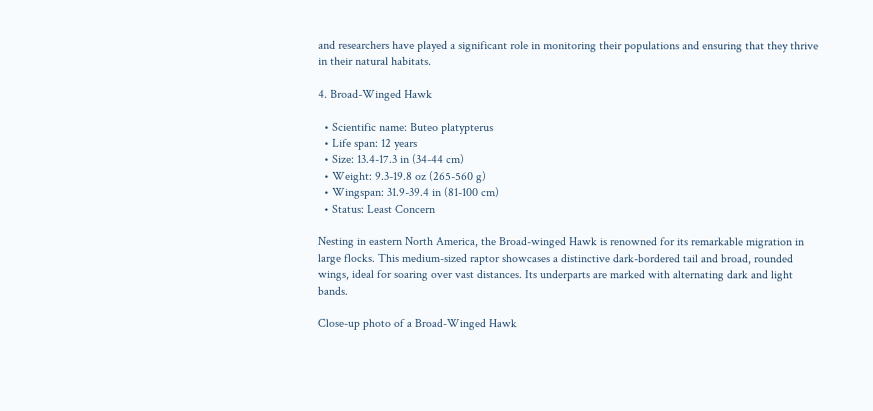and researchers have played a significant role in monitoring their populations and ensuring that they thrive in their natural habitats.

4. Broad-Winged Hawk

  • Scientific name: Buteo platypterus
  • Life span: 12 years
  • Size: 13.4-17.3 in (34-44 cm)
  • Weight: 9.3-19.8 oz (265-560 g)
  • Wingspan: 31.9-39.4 in (81-100 cm)
  • Status: Least Concern

Nesting in eastern North America, the Broad-winged Hawk is renowned for its remarkable migration in large flocks. This medium-sized raptor showcases a distinctive dark-bordered tail and broad, rounded wings, ideal for soaring over vast distances. Its underparts are marked with alternating dark and light bands.

Close-up photo of a Broad-Winged Hawk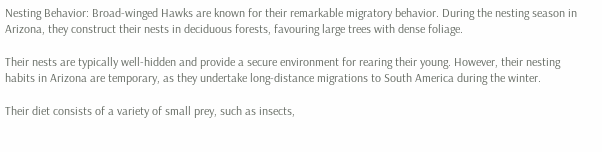Nesting Behavior: Broad-winged Hawks are known for their remarkable migratory behavior. During the nesting season in Arizona, they construct their nests in deciduous forests, favouring large trees with dense foliage.

Their nests are typically well-hidden and provide a secure environment for rearing their young. However, their nesting habits in Arizona are temporary, as they undertake long-distance migrations to South America during the winter.

Their diet consists of a variety of small prey, such as insects,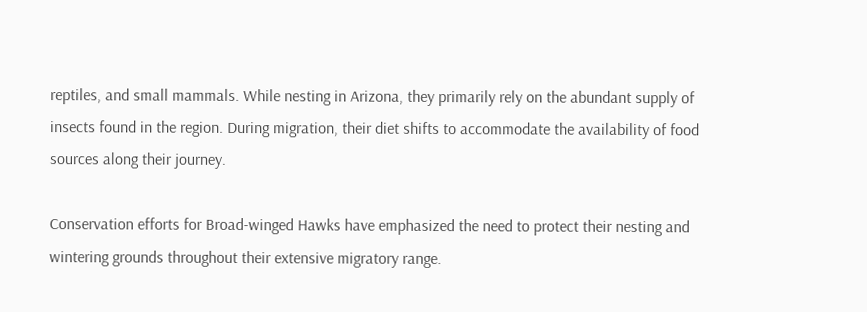reptiles, and small mammals. While nesting in Arizona, they primarily rely on the abundant supply of insects found in the region. During migration, their diet shifts to accommodate the availability of food sources along their journey.

Conservation efforts for Broad-winged Hawks have emphasized the need to protect their nesting and wintering grounds throughout their extensive migratory range.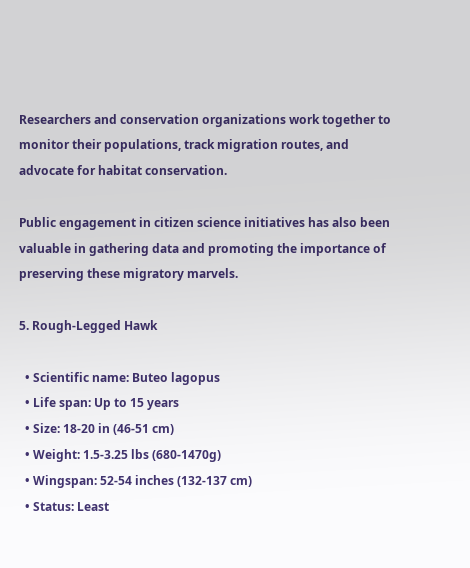Researchers and conservation organizations work together to monitor their populations, track migration routes, and advocate for habitat conservation.

Public engagement in citizen science initiatives has also been valuable in gathering data and promoting the importance of preserving these migratory marvels.

5. Rough-Legged Hawk

  • Scientific name: Buteo lagopus
  • Life span: Up to 15 years
  • Size: 18-20 in (46-51 cm)
  • Weight: 1.5-3.25 lbs (680-1470g)
  • Wingspan: 52-54 inches (132-137 cm)
  • Status: Least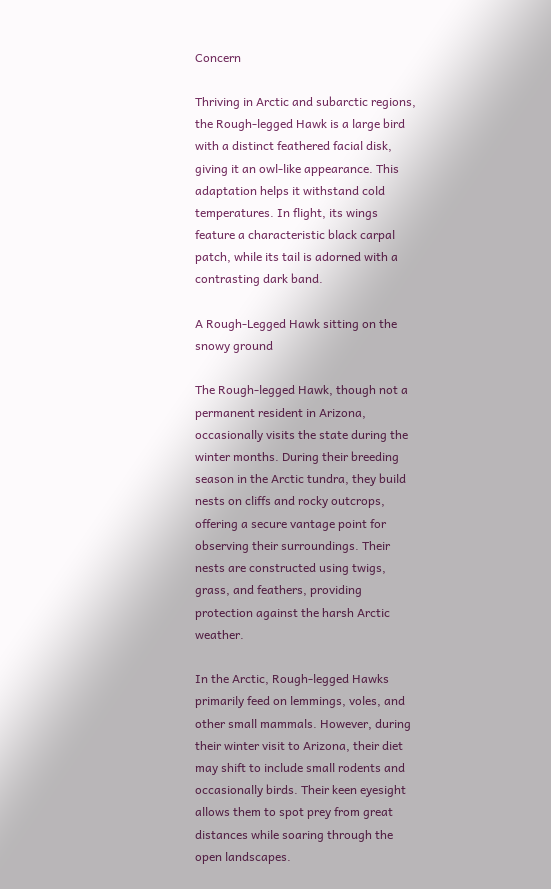Concern

Thriving in Arctic and subarctic regions, the Rough-legged Hawk is a large bird with a distinct feathered facial disk, giving it an owl-like appearance. This adaptation helps it withstand cold temperatures. In flight, its wings feature a characteristic black carpal patch, while its tail is adorned with a contrasting dark band.

A Rough-Legged Hawk sitting on the snowy ground

The Rough-legged Hawk, though not a permanent resident in Arizona, occasionally visits the state during the winter months. During their breeding season in the Arctic tundra, they build nests on cliffs and rocky outcrops, offering a secure vantage point for observing their surroundings. Their nests are constructed using twigs, grass, and feathers, providing protection against the harsh Arctic weather.

In the Arctic, Rough-legged Hawks primarily feed on lemmings, voles, and other small mammals. However, during their winter visit to Arizona, their diet may shift to include small rodents and occasionally birds. Their keen eyesight allows them to spot prey from great distances while soaring through the open landscapes.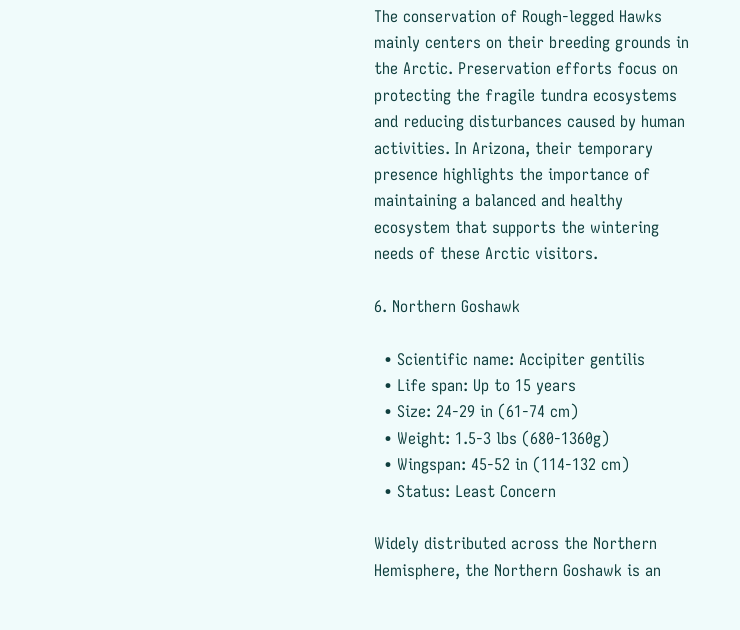The conservation of Rough-legged Hawks mainly centers on their breeding grounds in the Arctic. Preservation efforts focus on protecting the fragile tundra ecosystems and reducing disturbances caused by human activities. In Arizona, their temporary presence highlights the importance of maintaining a balanced and healthy ecosystem that supports the wintering needs of these Arctic visitors.

6. Northern Goshawk

  • Scientific name: Accipiter gentilis
  • Life span: Up to 15 years
  • Size: 24-29 in (61-74 cm)
  • Weight: 1.5-3 lbs (680-1360g)
  • Wingspan: 45-52 in (114-132 cm)
  • Status: Least Concern

Widely distributed across the Northern Hemisphere, the Northern Goshawk is an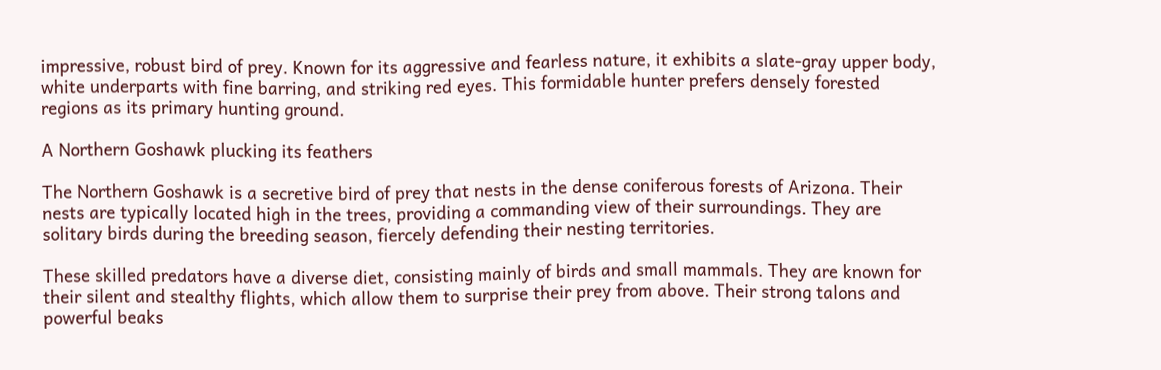impressive, robust bird of prey. Known for its aggressive and fearless nature, it exhibits a slate-gray upper body, white underparts with fine barring, and striking red eyes. This formidable hunter prefers densely forested regions as its primary hunting ground.

A Northern Goshawk plucking its feathers

The Northern Goshawk is a secretive bird of prey that nests in the dense coniferous forests of Arizona. Their nests are typically located high in the trees, providing a commanding view of their surroundings. They are solitary birds during the breeding season, fiercely defending their nesting territories.

These skilled predators have a diverse diet, consisting mainly of birds and small mammals. They are known for their silent and stealthy flights, which allow them to surprise their prey from above. Their strong talons and powerful beaks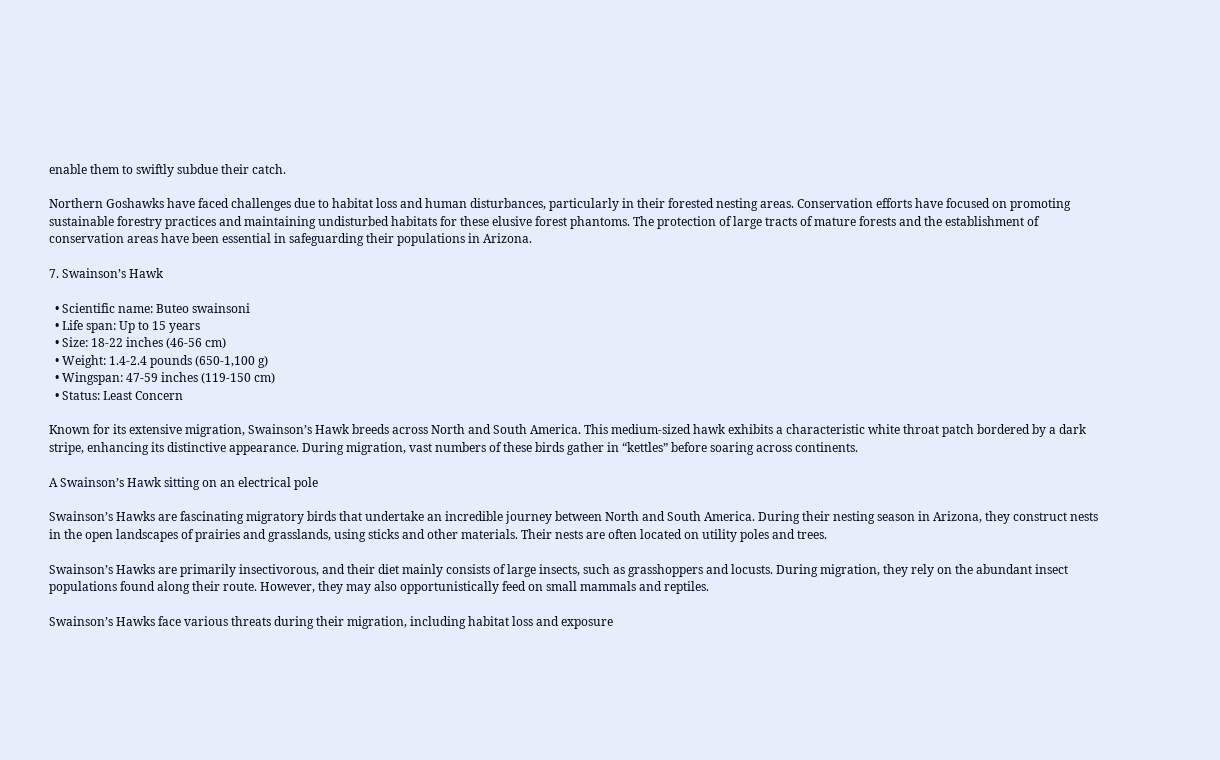enable them to swiftly subdue their catch.

Northern Goshawks have faced challenges due to habitat loss and human disturbances, particularly in their forested nesting areas. Conservation efforts have focused on promoting sustainable forestry practices and maintaining undisturbed habitats for these elusive forest phantoms. The protection of large tracts of mature forests and the establishment of conservation areas have been essential in safeguarding their populations in Arizona.

7. Swainson’s Hawk

  • Scientific name: Buteo swainsoni
  • Life span: Up to 15 years
  • Size: 18-22 inches (46-56 cm)
  • Weight: 1.4-2.4 pounds (650-1,100 g)
  • Wingspan: 47-59 inches (119-150 cm)
  • Status: Least Concern

Known for its extensive migration, Swainson’s Hawk breeds across North and South America. This medium-sized hawk exhibits a characteristic white throat patch bordered by a dark stripe, enhancing its distinctive appearance. During migration, vast numbers of these birds gather in “kettles” before soaring across continents.

A Swainson’s Hawk sitting on an electrical pole

Swainson’s Hawks are fascinating migratory birds that undertake an incredible journey between North and South America. During their nesting season in Arizona, they construct nests in the open landscapes of prairies and grasslands, using sticks and other materials. Their nests are often located on utility poles and trees.

Swainson’s Hawks are primarily insectivorous, and their diet mainly consists of large insects, such as grasshoppers and locusts. During migration, they rely on the abundant insect populations found along their route. However, they may also opportunistically feed on small mammals and reptiles.

Swainson’s Hawks face various threats during their migration, including habitat loss and exposure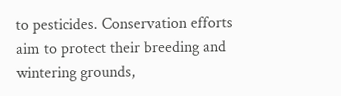to pesticides. Conservation efforts aim to protect their breeding and wintering grounds,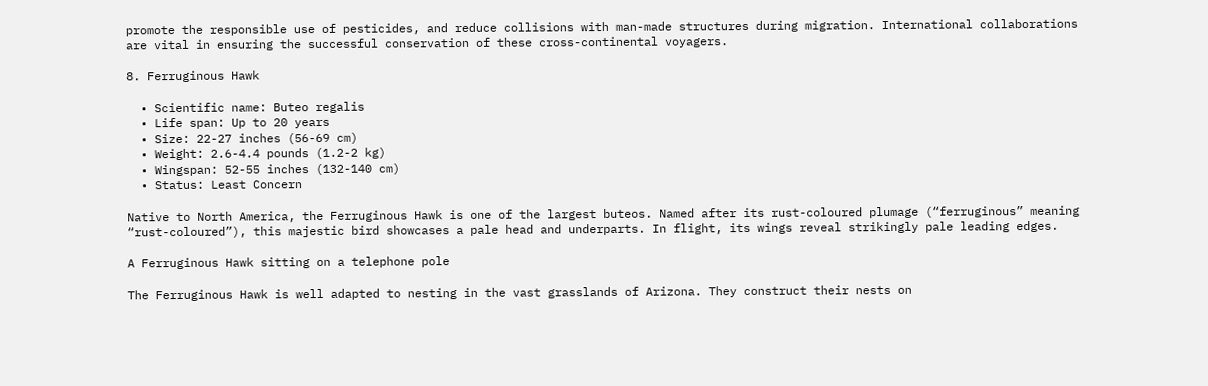promote the responsible use of pesticides, and reduce collisions with man-made structures during migration. International collaborations are vital in ensuring the successful conservation of these cross-continental voyagers.

8. Ferruginous Hawk

  • Scientific name: Buteo regalis
  • Life span: Up to 20 years
  • Size: 22-27 inches (56-69 cm)
  • Weight: 2.6-4.4 pounds (1.2-2 kg)
  • Wingspan: 52-55 inches (132-140 cm)
  • Status: Least Concern

Native to North America, the Ferruginous Hawk is one of the largest buteos. Named after its rust-coloured plumage (“ferruginous” meaning “rust-coloured”), this majestic bird showcases a pale head and underparts. In flight, its wings reveal strikingly pale leading edges.

A Ferruginous Hawk sitting on a telephone pole

The Ferruginous Hawk is well adapted to nesting in the vast grasslands of Arizona. They construct their nests on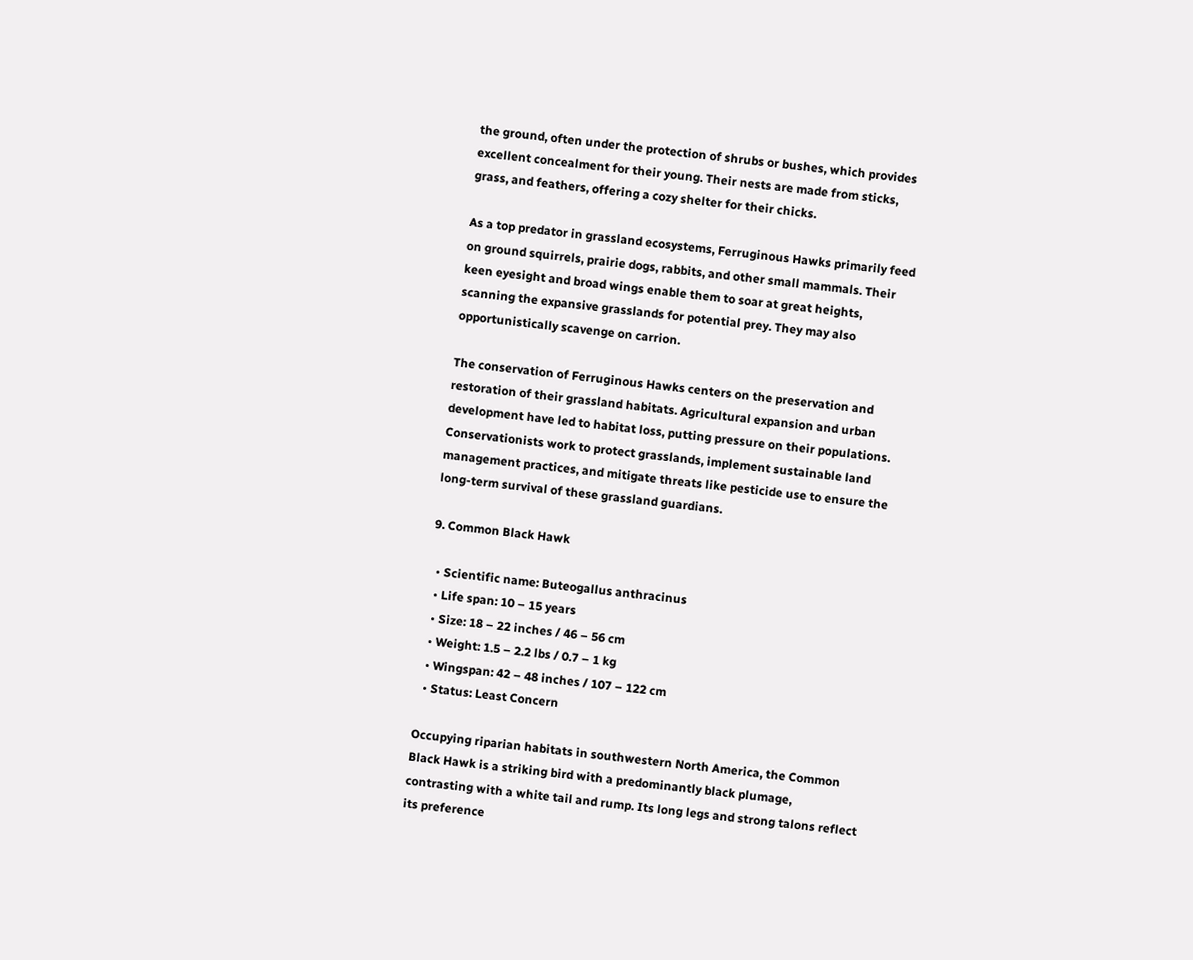the ground, often under the protection of shrubs or bushes, which provides excellent concealment for their young. Their nests are made from sticks, grass, and feathers, offering a cozy shelter for their chicks.

As a top predator in grassland ecosystems, Ferruginous Hawks primarily feed on ground squirrels, prairie dogs, rabbits, and other small mammals. Their keen eyesight and broad wings enable them to soar at great heights, scanning the expansive grasslands for potential prey. They may also opportunistically scavenge on carrion.

The conservation of Ferruginous Hawks centers on the preservation and restoration of their grassland habitats. Agricultural expansion and urban development have led to habitat loss, putting pressure on their populations. Conservationists work to protect grasslands, implement sustainable land management practices, and mitigate threats like pesticide use to ensure the long-term survival of these grassland guardians.

9. Common Black Hawk

  • Scientific name: Buteogallus anthracinus
  • Life span: 10 – 15 years
  • Size: 18 – 22 inches / 46 – 56 cm
  • Weight: 1.5 – 2.2 lbs / 0.7 – 1 kg
  • Wingspan: 42 – 48 inches / 107 – 122 cm
  • Status: Least Concern

Occupying riparian habitats in southwestern North America, the Common Black Hawk is a striking bird with a predominantly black plumage, contrasting with a white tail and rump. Its long legs and strong talons reflect its preference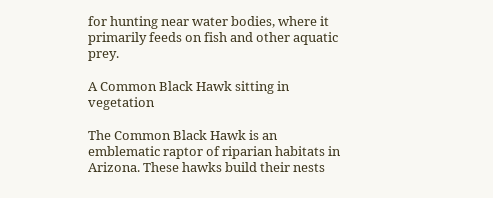for hunting near water bodies, where it primarily feeds on fish and other aquatic prey.

A Common Black Hawk sitting in vegetation

The Common Black Hawk is an emblematic raptor of riparian habitats in Arizona. These hawks build their nests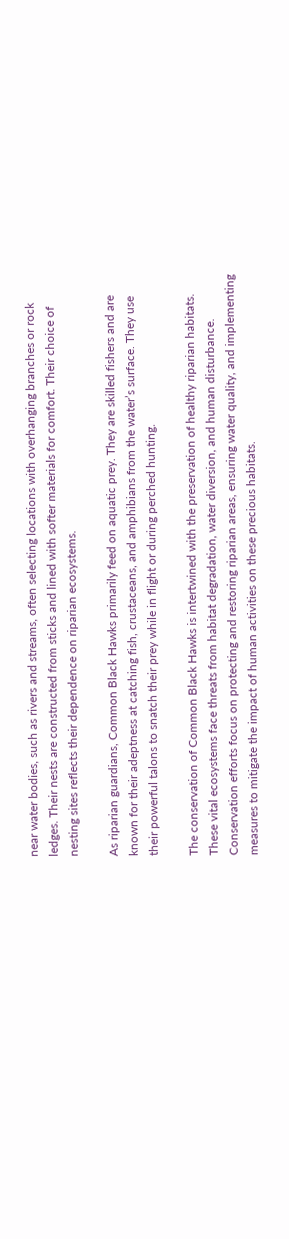near water bodies, such as rivers and streams, often selecting locations with overhanging branches or rock ledges. Their nests are constructed from sticks and lined with softer materials for comfort. Their choice of nesting sites reflects their dependence on riparian ecosystems.

As riparian guardians, Common Black Hawks primarily feed on aquatic prey. They are skilled fishers and are known for their adeptness at catching fish, crustaceans, and amphibians from the water’s surface. They use their powerful talons to snatch their prey while in flight or during perched hunting.

The conservation of Common Black Hawks is intertwined with the preservation of healthy riparian habitats. These vital ecosystems face threats from habitat degradation, water diversion, and human disturbance. Conservation efforts focus on protecting and restoring riparian areas, ensuring water quality, and implementing measures to mitigate the impact of human activities on these precious habitats.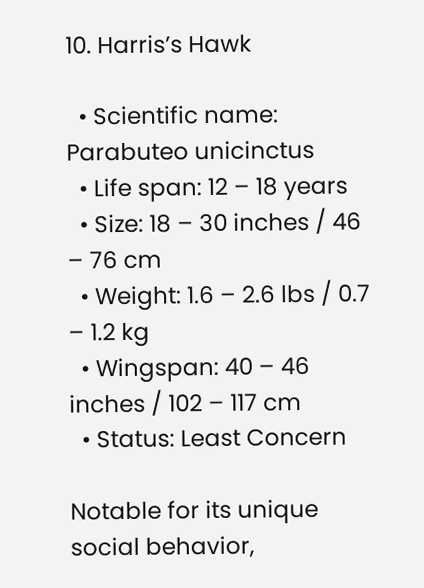10. Harris’s Hawk

  • Scientific name: Parabuteo unicinctus
  • Life span: 12 – 18 years
  • Size: 18 – 30 inches / 46 – 76 cm
  • Weight: 1.6 – 2.6 lbs / 0.7 – 1.2 kg
  • Wingspan: 40 – 46 inches / 102 – 117 cm
  • Status: Least Concern

Notable for its unique social behavior,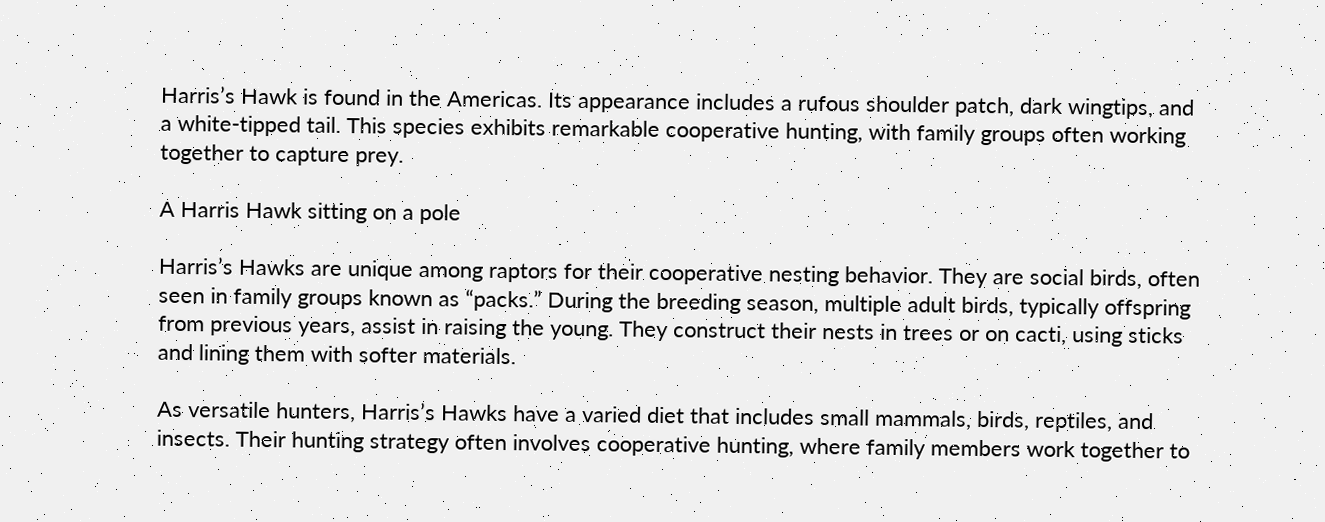Harris’s Hawk is found in the Americas. Its appearance includes a rufous shoulder patch, dark wingtips, and a white-tipped tail. This species exhibits remarkable cooperative hunting, with family groups often working together to capture prey.

A Harris Hawk sitting on a pole

Harris’s Hawks are unique among raptors for their cooperative nesting behavior. They are social birds, often seen in family groups known as “packs.” During the breeding season, multiple adult birds, typically offspring from previous years, assist in raising the young. They construct their nests in trees or on cacti, using sticks and lining them with softer materials.

As versatile hunters, Harris’s Hawks have a varied diet that includes small mammals, birds, reptiles, and insects. Their hunting strategy often involves cooperative hunting, where family members work together to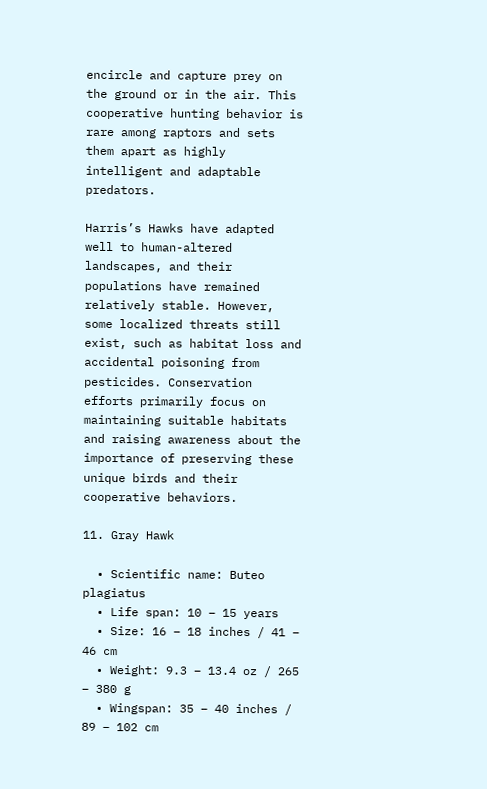encircle and capture prey on the ground or in the air. This cooperative hunting behavior is rare among raptors and sets them apart as highly intelligent and adaptable predators.

Harris’s Hawks have adapted well to human-altered landscapes, and their populations have remained relatively stable. However, some localized threats still exist, such as habitat loss and accidental poisoning from pesticides. Conservation efforts primarily focus on maintaining suitable habitats and raising awareness about the importance of preserving these unique birds and their cooperative behaviors.

11. Gray Hawk

  • Scientific name: Buteo plagiatus
  • Life span: 10 – 15 years
  • Size: 16 – 18 inches / 41 – 46 cm
  • Weight: 9.3 – 13.4 oz / 265 – 380 g
  • Wingspan: 35 – 40 inches / 89 – 102 cm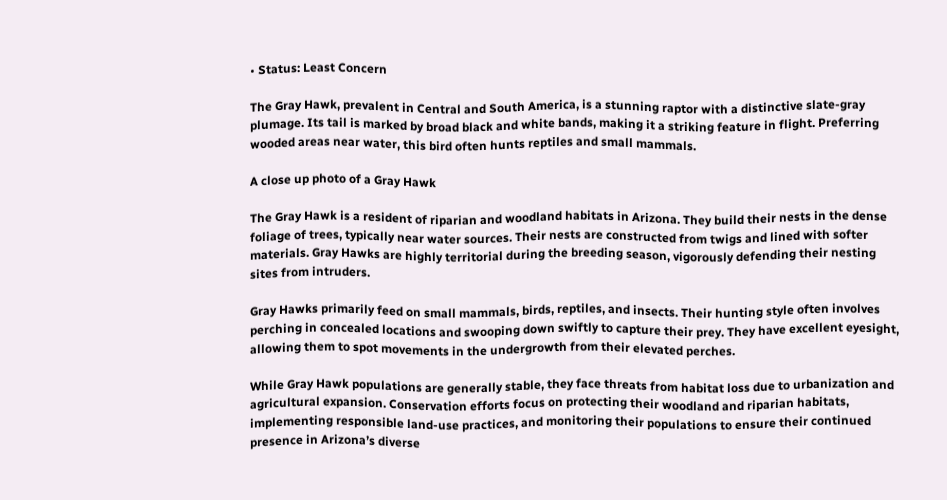• Status: Least Concern

The Gray Hawk, prevalent in Central and South America, is a stunning raptor with a distinctive slate-gray plumage. Its tail is marked by broad black and white bands, making it a striking feature in flight. Preferring wooded areas near water, this bird often hunts reptiles and small mammals.

A close up photo of a Gray Hawk

The Gray Hawk is a resident of riparian and woodland habitats in Arizona. They build their nests in the dense foliage of trees, typically near water sources. Their nests are constructed from twigs and lined with softer materials. Gray Hawks are highly territorial during the breeding season, vigorously defending their nesting sites from intruders.

Gray Hawks primarily feed on small mammals, birds, reptiles, and insects. Their hunting style often involves perching in concealed locations and swooping down swiftly to capture their prey. They have excellent eyesight, allowing them to spot movements in the undergrowth from their elevated perches.

While Gray Hawk populations are generally stable, they face threats from habitat loss due to urbanization and agricultural expansion. Conservation efforts focus on protecting their woodland and riparian habitats, implementing responsible land-use practices, and monitoring their populations to ensure their continued presence in Arizona’s diverse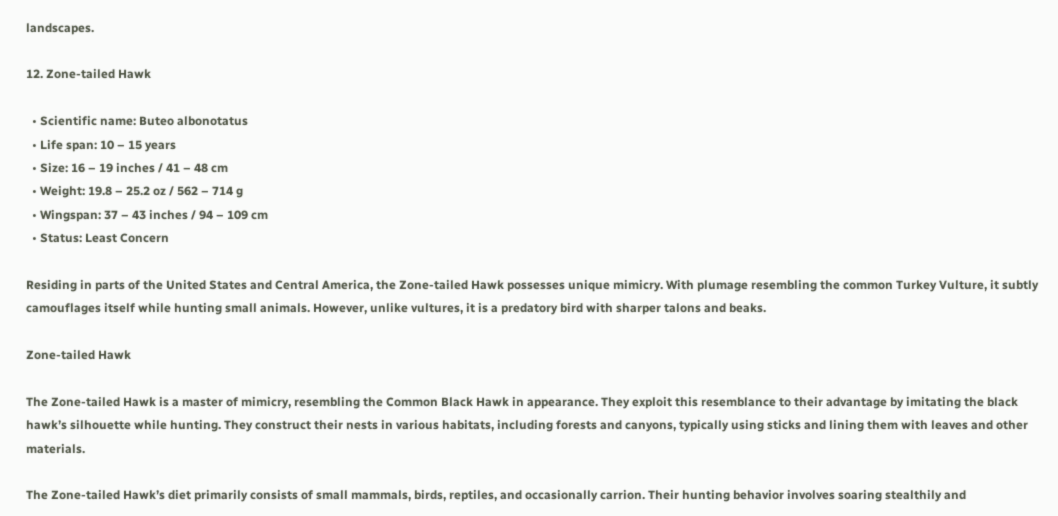landscapes.

12. Zone-tailed Hawk

  • Scientific name: Buteo albonotatus
  • Life span: 10 – 15 years
  • Size: 16 – 19 inches / 41 – 48 cm
  • Weight: 19.8 – 25.2 oz / 562 – 714 g
  • Wingspan: 37 – 43 inches / 94 – 109 cm
  • Status: Least Concern

Residing in parts of the United States and Central America, the Zone-tailed Hawk possesses unique mimicry. With plumage resembling the common Turkey Vulture, it subtly camouflages itself while hunting small animals. However, unlike vultures, it is a predatory bird with sharper talons and beaks.

Zone-tailed Hawk

The Zone-tailed Hawk is a master of mimicry, resembling the Common Black Hawk in appearance. They exploit this resemblance to their advantage by imitating the black hawk’s silhouette while hunting. They construct their nests in various habitats, including forests and canyons, typically using sticks and lining them with leaves and other materials.

The Zone-tailed Hawk’s diet primarily consists of small mammals, birds, reptiles, and occasionally carrion. Their hunting behavior involves soaring stealthily and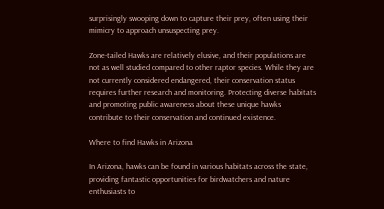surprisingly swooping down to capture their prey, often using their mimicry to approach unsuspecting prey.

Zone-tailed Hawks are relatively elusive, and their populations are not as well studied compared to other raptor species. While they are not currently considered endangered, their conservation status requires further research and monitoring. Protecting diverse habitats and promoting public awareness about these unique hawks contribute to their conservation and continued existence.

Where to find Hawks in Arizona

In Arizona, hawks can be found in various habitats across the state, providing fantastic opportunities for birdwatchers and nature enthusiasts to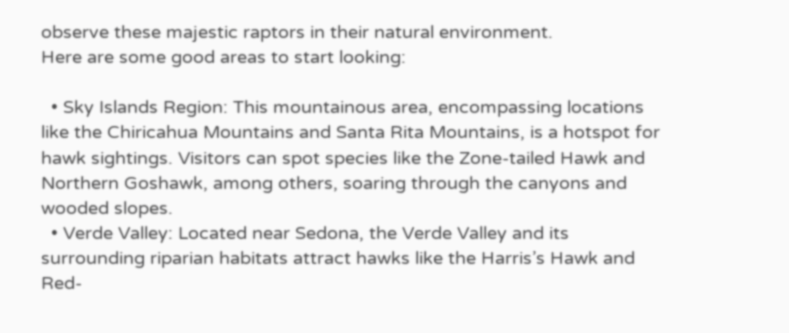observe these majestic raptors in their natural environment.
Here are some good areas to start looking:

  • Sky Islands Region: This mountainous area, encompassing locations like the Chiricahua Mountains and Santa Rita Mountains, is a hotspot for hawk sightings. Visitors can spot species like the Zone-tailed Hawk and Northern Goshawk, among others, soaring through the canyons and wooded slopes.
  • Verde Valley: Located near Sedona, the Verde Valley and its surrounding riparian habitats attract hawks like the Harris’s Hawk and Red-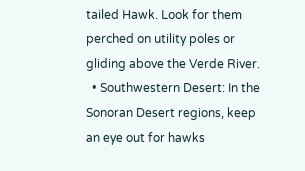tailed Hawk. Look for them perched on utility poles or gliding above the Verde River.
  • Southwestern Desert: In the Sonoran Desert regions, keep an eye out for hawks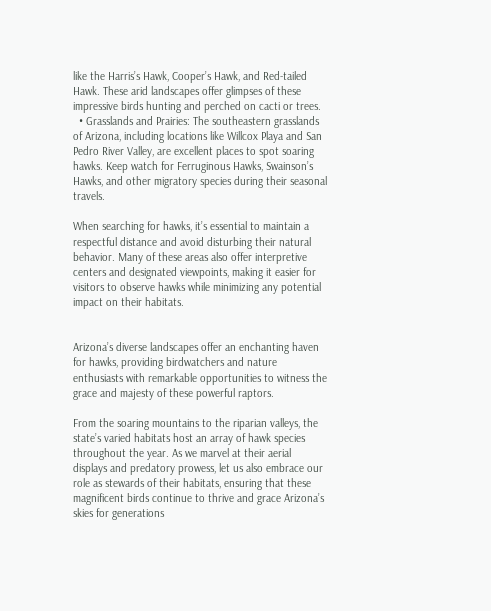like the Harris’s Hawk, Cooper’s Hawk, and Red-tailed Hawk. These arid landscapes offer glimpses of these impressive birds hunting and perched on cacti or trees.
  • Grasslands and Prairies: The southeastern grasslands of Arizona, including locations like Willcox Playa and San Pedro River Valley, are excellent places to spot soaring hawks. Keep watch for Ferruginous Hawks, Swainson’s Hawks, and other migratory species during their seasonal travels.

When searching for hawks, it’s essential to maintain a respectful distance and avoid disturbing their natural behavior. Many of these areas also offer interpretive centers and designated viewpoints, making it easier for visitors to observe hawks while minimizing any potential impact on their habitats.


Arizona’s diverse landscapes offer an enchanting haven for hawks, providing birdwatchers and nature enthusiasts with remarkable opportunities to witness the grace and majesty of these powerful raptors.

From the soaring mountains to the riparian valleys, the state’s varied habitats host an array of hawk species throughout the year. As we marvel at their aerial displays and predatory prowess, let us also embrace our role as stewards of their habitats, ensuring that these magnificent birds continue to thrive and grace Arizona’s skies for generations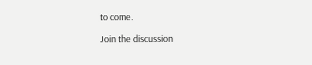to come.

Join the discussion